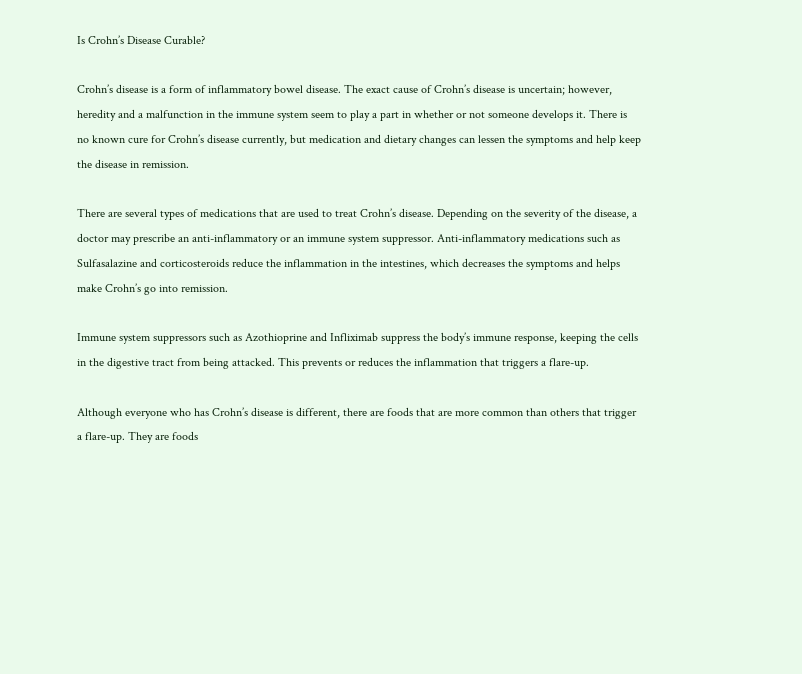Is Crohn’s Disease Curable?

Crohn’s disease is a form of inflammatory bowel disease. The exact cause of Crohn’s disease is uncertain; however, heredity and a malfunction in the immune system seem to play a part in whether or not someone develops it. There is no known cure for Crohn’s disease currently, but medication and dietary changes can lessen the symptoms and help keep the disease in remission.

There are several types of medications that are used to treat Crohn’s disease. Depending on the severity of the disease, a doctor may prescribe an anti-inflammatory or an immune system suppressor. Anti-inflammatory medications such as Sulfasalazine and corticosteroids reduce the inflammation in the intestines, which decreases the symptoms and helps make Crohn’s go into remission.

Immune system suppressors such as Azothioprine and Infliximab suppress the body’s immune response, keeping the cells in the digestive tract from being attacked. This prevents or reduces the inflammation that triggers a flare-up.

Although everyone who has Crohn’s disease is different, there are foods that are more common than others that trigger a flare-up. They are foods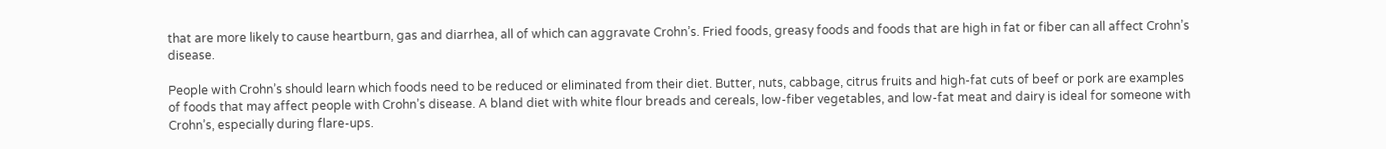that are more likely to cause heartburn, gas and diarrhea, all of which can aggravate Crohn’s. Fried foods, greasy foods and foods that are high in fat or fiber can all affect Crohn’s disease.

People with Crohn’s should learn which foods need to be reduced or eliminated from their diet. Butter, nuts, cabbage, citrus fruits and high-fat cuts of beef or pork are examples of foods that may affect people with Crohn’s disease. A bland diet with white flour breads and cereals, low-fiber vegetables, and low-fat meat and dairy is ideal for someone with Crohn’s, especially during flare-ups.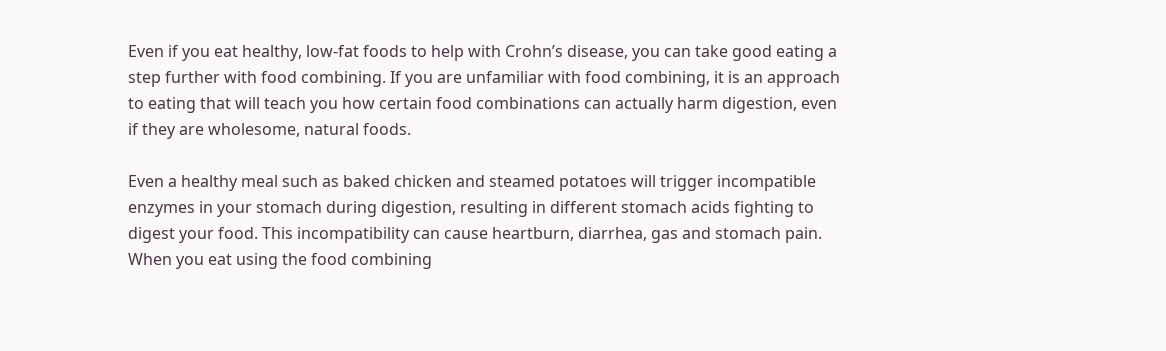Even if you eat healthy, low-fat foods to help with Crohn’s disease, you can take good eating a step further with food combining. If you are unfamiliar with food combining, it is an approach to eating that will teach you how certain food combinations can actually harm digestion, even if they are wholesome, natural foods.

Even a healthy meal such as baked chicken and steamed potatoes will trigger incompatible enzymes in your stomach during digestion, resulting in different stomach acids fighting to digest your food. This incompatibility can cause heartburn, diarrhea, gas and stomach pain. When you eat using the food combining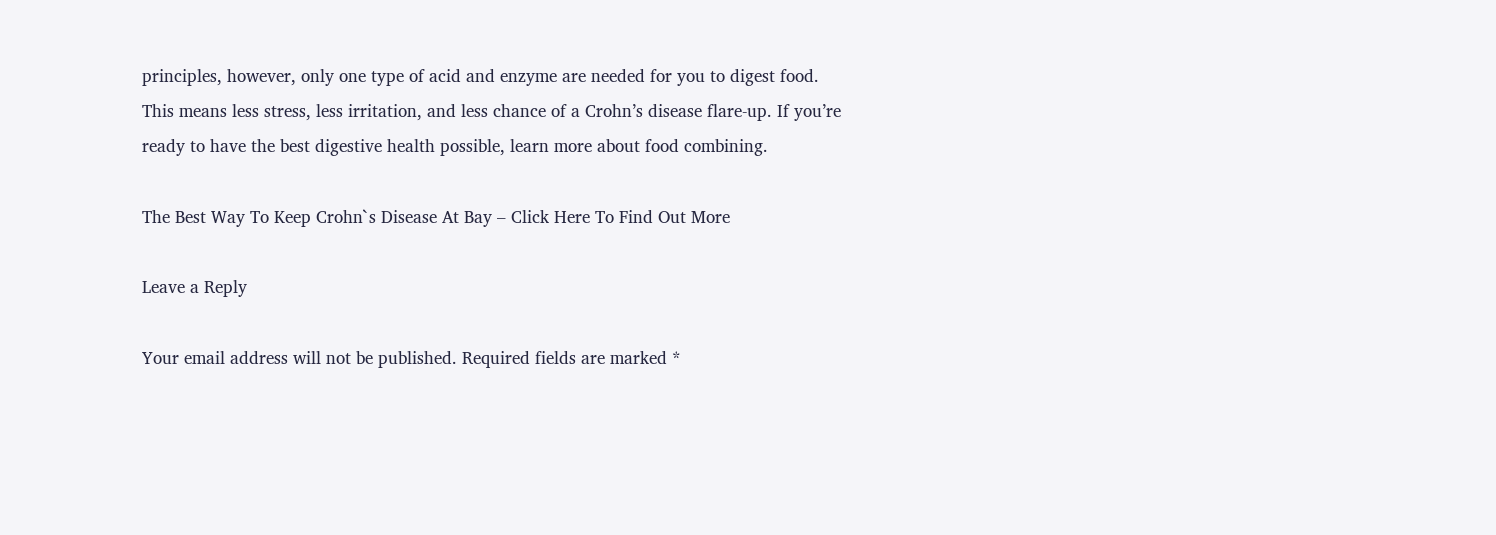principles, however, only one type of acid and enzyme are needed for you to digest food. This means less stress, less irritation, and less chance of a Crohn’s disease flare-up. If you’re ready to have the best digestive health possible, learn more about food combining.

The Best Way To Keep Crohn`s Disease At Bay – Click Here To Find Out More

Leave a Reply

Your email address will not be published. Required fields are marked *